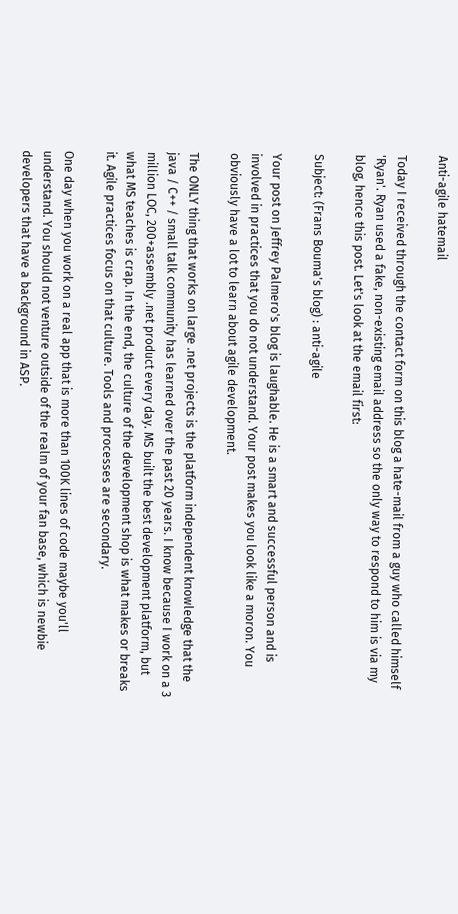Anti-agile hatemail

Today I received through the contact form on this blog a hate-mail from a guy who called himself 'Ryan'. Ryan used a fake, non-existing email address so the only way to respond to him is via my blog, hence this post. Let's look at the email first:

Subject: (Frans Bouma's blog) : anti-agile

Your post on Jeffrey Palmero's blog is laughable. He is a smart and successful person and is involved in practices that you do not understand. Your post makes you look like a moron. You obviously have a lot to learn about agile development.

The ONLY thing that works on large .net projects is the platform independent knowledge that the java / C++ / small talk community has learned over the past 20 years. I know because I work on a 3 million LOC, 200+assembly .net product every day. MS built the best development platform, but what MS teaches is crap. In the end, the culture of the development shop is what makes or breaks it. Agile practices focus on that culture. Tools and processes are secondary.

One day when you work on a real app that is more than 100K lines of code maybe you'll understand. You should not venture outside of the realm of your fan base, which is newbie developers that have a background in ASP.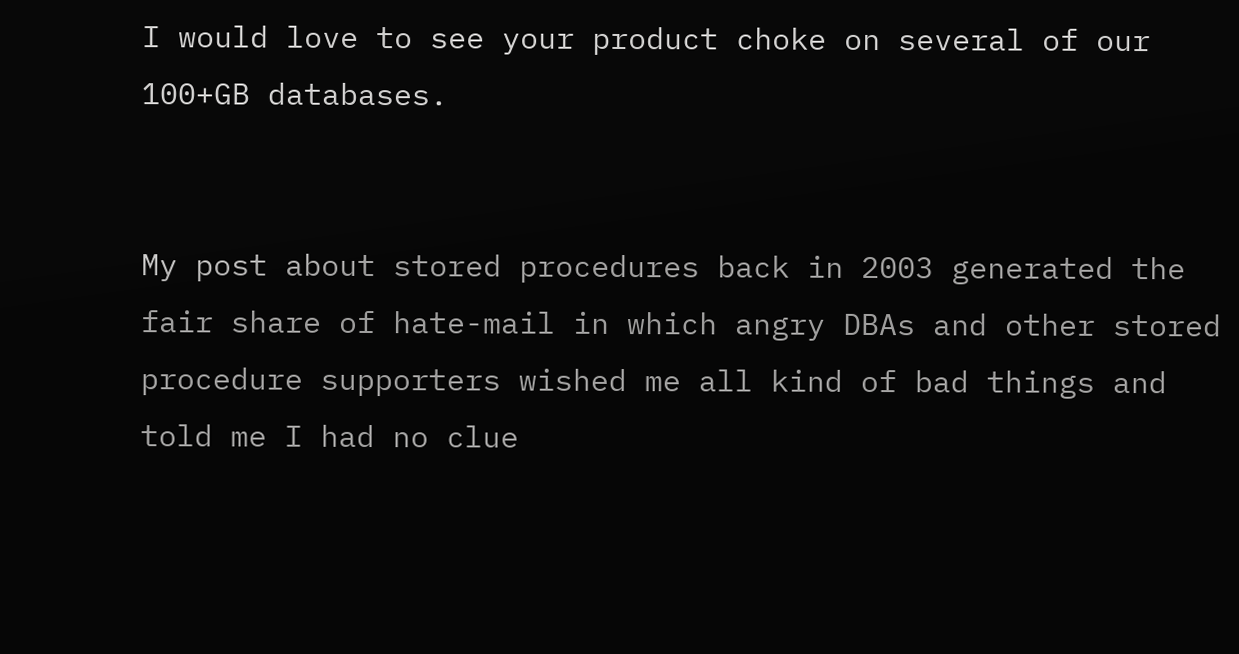I would love to see your product choke on several of our 100+GB databases.


My post about stored procedures back in 2003 generated the fair share of hate-mail in which angry DBAs and other stored procedure supporters wished me all kind of bad things and told me I had no clue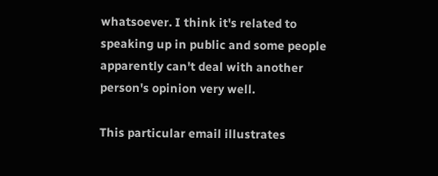whatsoever. I think it's related to speaking up in public and some people apparently can't deal with another person's opinion very well.

This particular email illustrates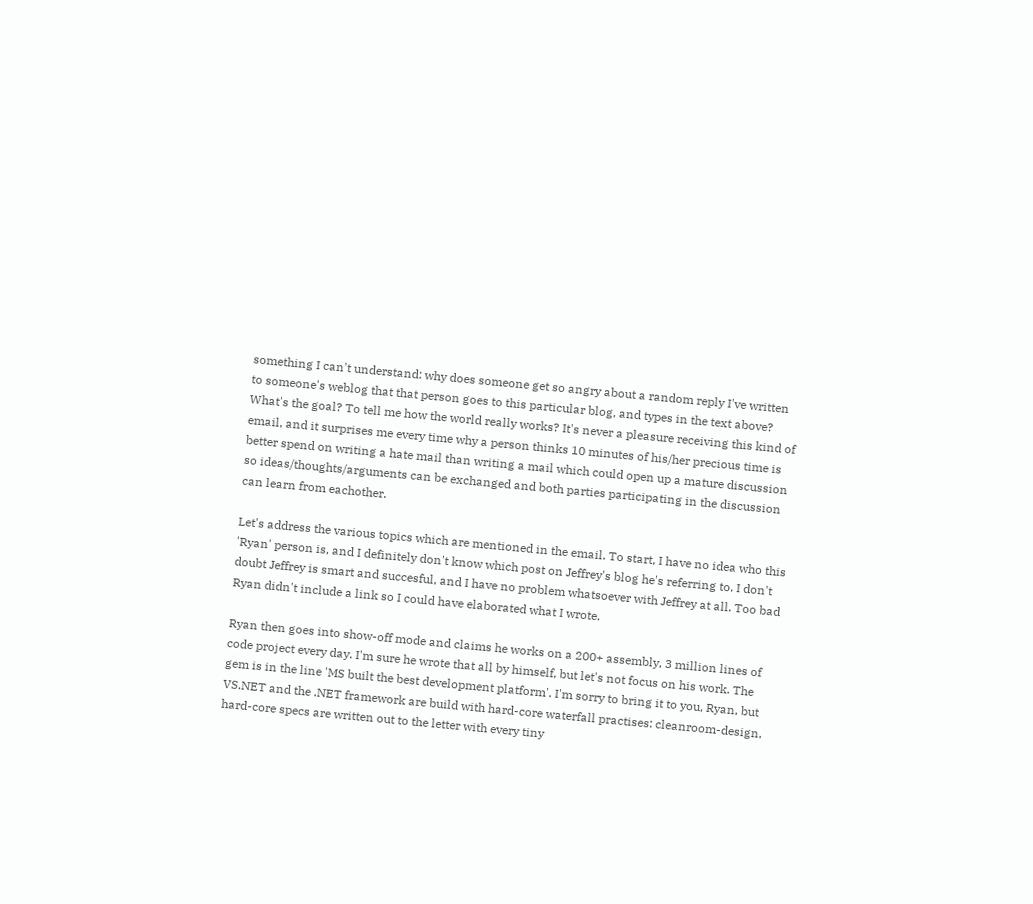something I can't understand: why does someone get so angry about a random reply I've written to someone's weblog that that person goes to this particular blog, and types in the text above? What's the goal? To tell me how the world really works? It's never a pleasure receiving this kind of email, and it surprises me every time why a person thinks 10 minutes of his/her precious time is better spend on writing a hate mail than writing a mail which could open up a mature discussion so ideas/thoughts/arguments can be exchanged and both parties participating in the discussion can learn from eachother.

Let's address the various topics which are mentioned in the email. To start, I have no idea who this 'Ryan' person is, and I definitely don't know which post on Jeffrey's blog he's referring to. I don't doubt Jeffrey is smart and succesful, and I have no problem whatsoever with Jeffrey at all. Too bad Ryan didn't include a link so I could have elaborated what I wrote.

Ryan then goes into show-off mode and claims he works on a 200+ assembly, 3 million lines of code project every day. I'm sure he wrote that all by himself, but let's not focus on his work. The gem is in the line 'MS built the best development platform'. I'm sorry to bring it to you, Ryan, but VS.NET and the .NET framework are build with hard-core waterfall practises: cleanroom-design, hard-core specs are written out to the letter with every tiny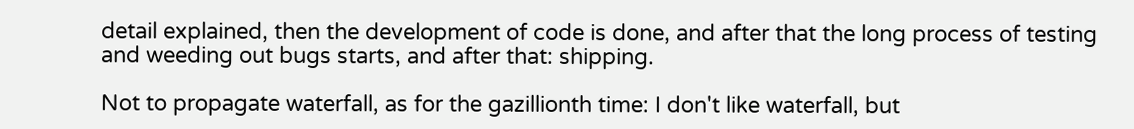detail explained, then the development of code is done, and after that the long process of testing and weeding out bugs starts, and after that: shipping.

Not to propagate waterfall, as for the gazillionth time: I don't like waterfall, but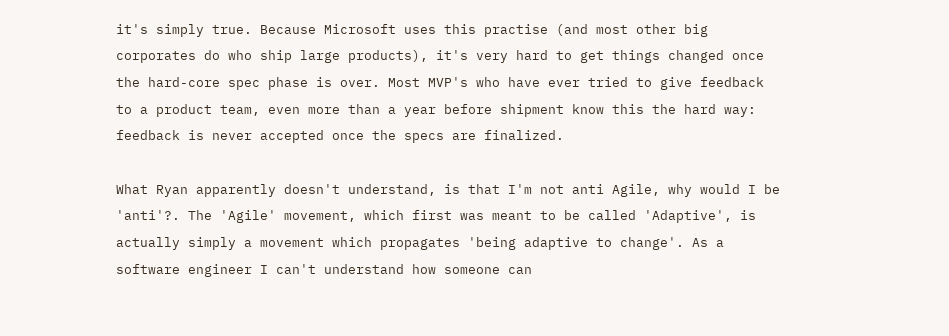it's simply true. Because Microsoft uses this practise (and most other big corporates do who ship large products), it's very hard to get things changed once the hard-core spec phase is over. Most MVP's who have ever tried to give feedback to a product team, even more than a year before shipment know this the hard way: feedback is never accepted once the specs are finalized.

What Ryan apparently doesn't understand, is that I'm not anti Agile, why would I be 'anti'?. The 'Agile' movement, which first was meant to be called 'Adaptive', is actually simply a movement which propagates 'being adaptive to change'. As a software engineer I can't understand how someone can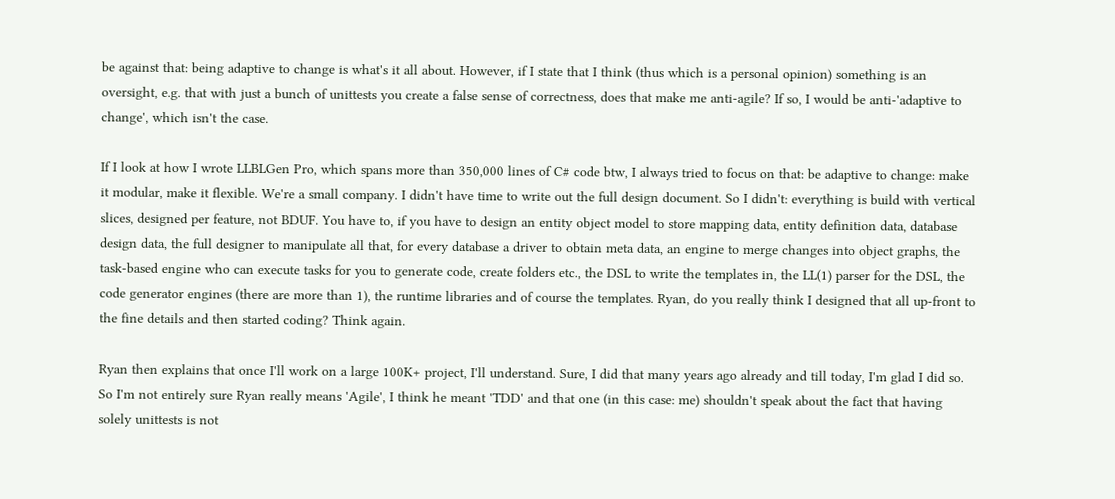be against that: being adaptive to change is what's it all about. However, if I state that I think (thus which is a personal opinion) something is an oversight, e.g. that with just a bunch of unittests you create a false sense of correctness, does that make me anti-agile? If so, I would be anti-'adaptive to change', which isn't the case.

If I look at how I wrote LLBLGen Pro, which spans more than 350,000 lines of C# code btw, I always tried to focus on that: be adaptive to change: make it modular, make it flexible. We're a small company. I didn't have time to write out the full design document. So I didn't: everything is build with vertical slices, designed per feature, not BDUF. You have to, if you have to design an entity object model to store mapping data, entity definition data, database design data, the full designer to manipulate all that, for every database a driver to obtain meta data, an engine to merge changes into object graphs, the task-based engine who can execute tasks for you to generate code, create folders etc., the DSL to write the templates in, the LL(1) parser for the DSL, the code generator engines (there are more than 1), the runtime libraries and of course the templates. Ryan, do you really think I designed that all up-front to the fine details and then started coding? Think again.

Ryan then explains that once I'll work on a large 100K+ project, I'll understand. Sure, I did that many years ago already and till today, I'm glad I did so. So I'm not entirely sure Ryan really means 'Agile', I think he meant 'TDD' and that one (in this case: me) shouldn't speak about the fact that having solely unittests is not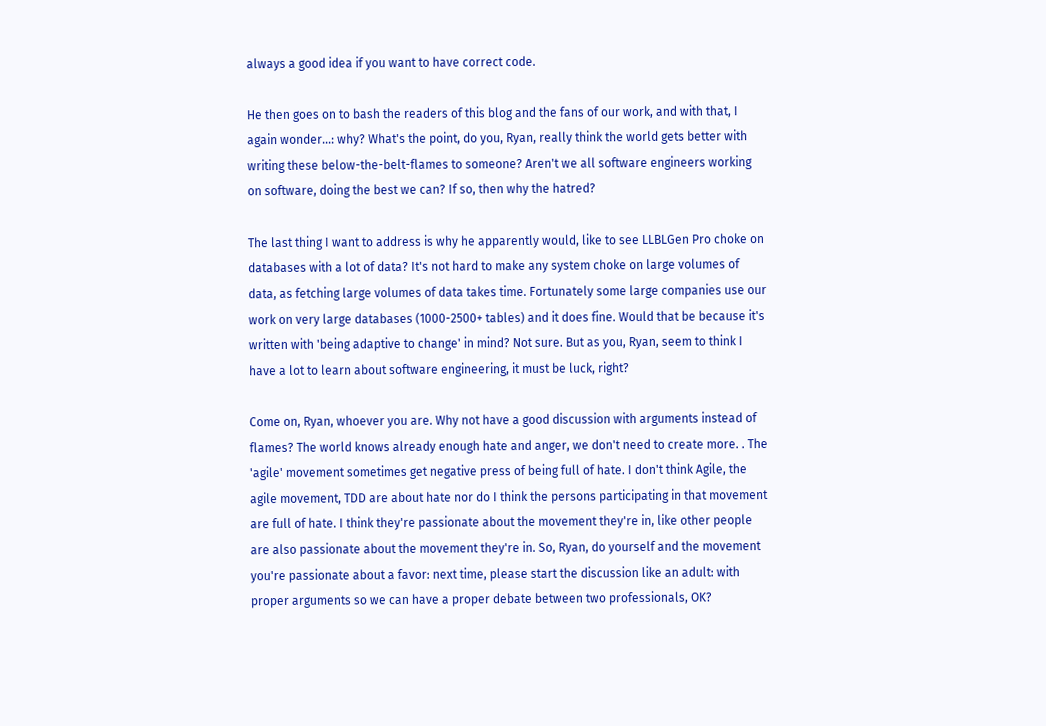always a good idea if you want to have correct code.

He then goes on to bash the readers of this blog and the fans of our work, and with that, I again wonder...: why? What's the point, do you, Ryan, really think the world gets better with writing these below-the-belt-flames to someone? Aren't we all software engineers working on software, doing the best we can? If so, then why the hatred?

The last thing I want to address is why he apparently would, like to see LLBLGen Pro choke on databases with a lot of data? It's not hard to make any system choke on large volumes of data, as fetching large volumes of data takes time. Fortunately some large companies use our work on very large databases (1000-2500+ tables) and it does fine. Would that be because it's written with 'being adaptive to change' in mind? Not sure. But as you, Ryan, seem to think I have a lot to learn about software engineering, it must be luck, right?

Come on, Ryan, whoever you are. Why not have a good discussion with arguments instead of flames? The world knows already enough hate and anger, we don't need to create more. . The 'agile' movement sometimes get negative press of being full of hate. I don't think Agile, the agile movement, TDD are about hate nor do I think the persons participating in that movement are full of hate. I think they're passionate about the movement they're in, like other people are also passionate about the movement they're in. So, Ryan, do yourself and the movement you're passionate about a favor: next time, please start the discussion like an adult: with proper arguments so we can have a proper debate between two professionals, OK?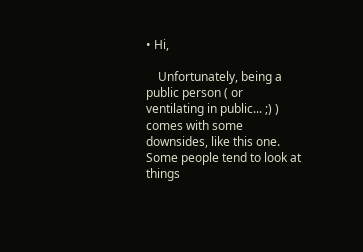• Hi,

    Unfortunately, being a public person ( or ventilating in public... ;) ) comes with some downsides, like this one. Some people tend to look at things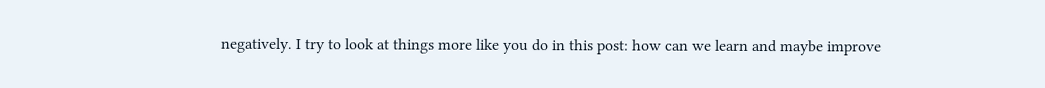negatively. I try to look at things more like you do in this post: how can we learn and maybe improve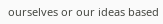ourselves or our ideas based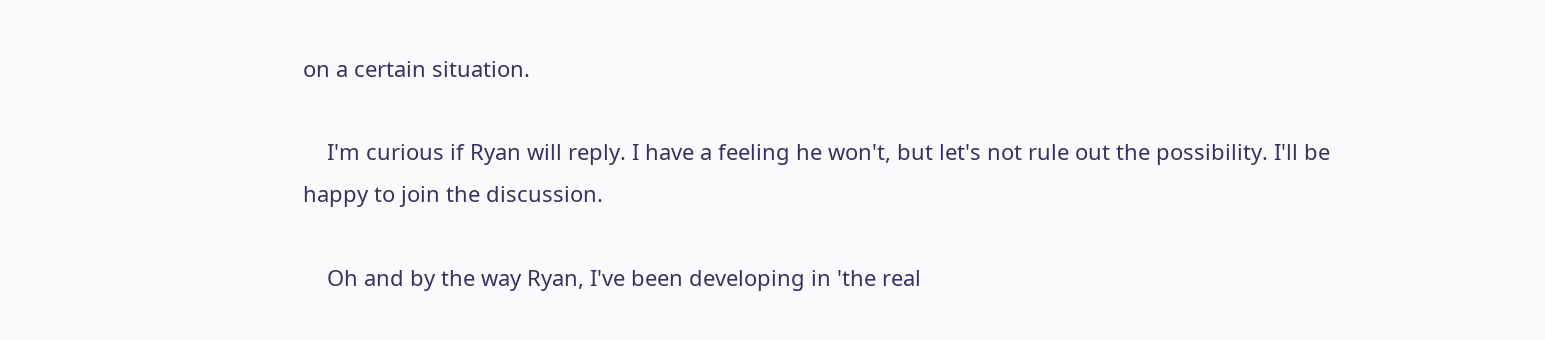on a certain situation.

    I'm curious if Ryan will reply. I have a feeling he won't, but let's not rule out the possibility. I'll be happy to join the discussion.

    Oh and by the way Ryan, I've been developing in 'the real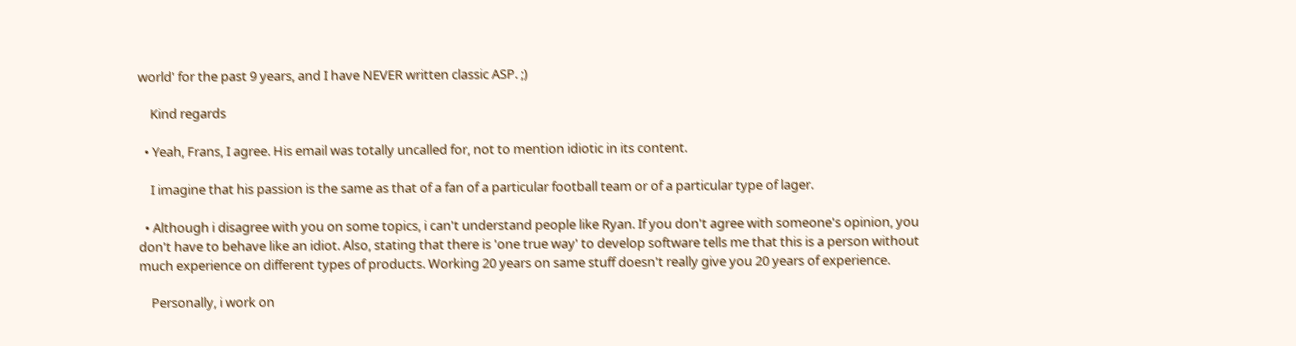world' for the past 9 years, and I have NEVER written classic ASP. ;)

    Kind regards

  • Yeah, Frans, I agree. His email was totally uncalled for, not to mention idiotic in its content.

    I imagine that his passion is the same as that of a fan of a particular football team or of a particular type of lager.

  • Although i disagree with you on some topics, i can't understand people like Ryan. If you don't agree with someone's opinion, you don't have to behave like an idiot. Also, stating that there is 'one true way' to develop software tells me that this is a person without much experience on different types of products. Working 20 years on same stuff doesn't really give you 20 years of experience.

    Personally, i work on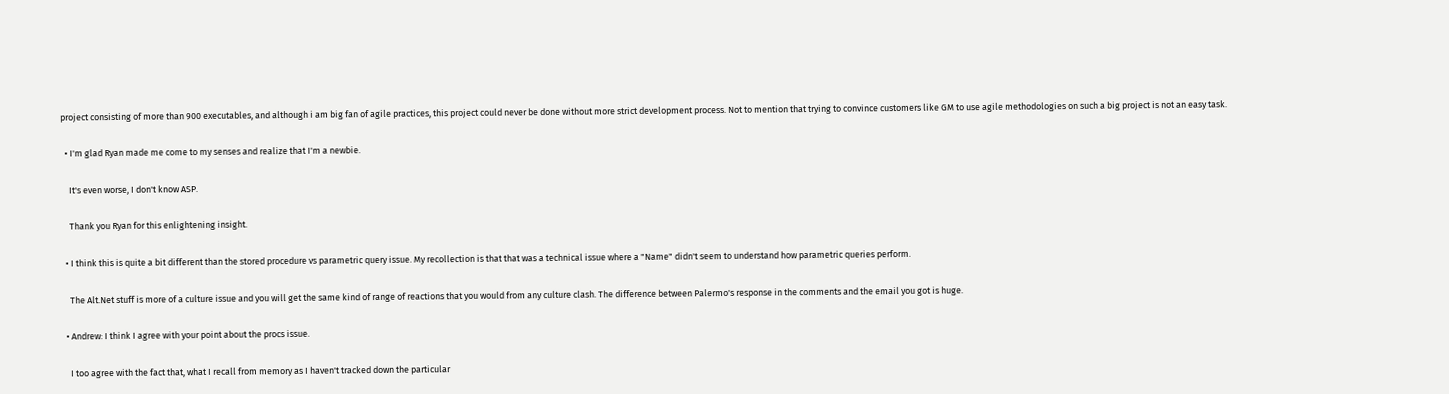project consisting of more than 900 executables, and although i am big fan of agile practices, this project could never be done without more strict development process. Not to mention that trying to convince customers like GM to use agile methodologies on such a big project is not an easy task.

  • I'm glad Ryan made me come to my senses and realize that I'm a newbie.

    It's even worse, I don't know ASP.

    Thank you Ryan for this enlightening insight.

  • I think this is quite a bit different than the stored procedure vs parametric query issue. My recollection is that that was a technical issue where a "Name" didn't seem to understand how parametric queries perform.

    The Alt.Net stuff is more of a culture issue and you will get the same kind of range of reactions that you would from any culture clash. The difference between Palermo's response in the comments and the email you got is huge.

  • Andrew: I think I agree with your point about the procs issue.

    I too agree with the fact that, what I recall from memory as I haven't tracked down the particular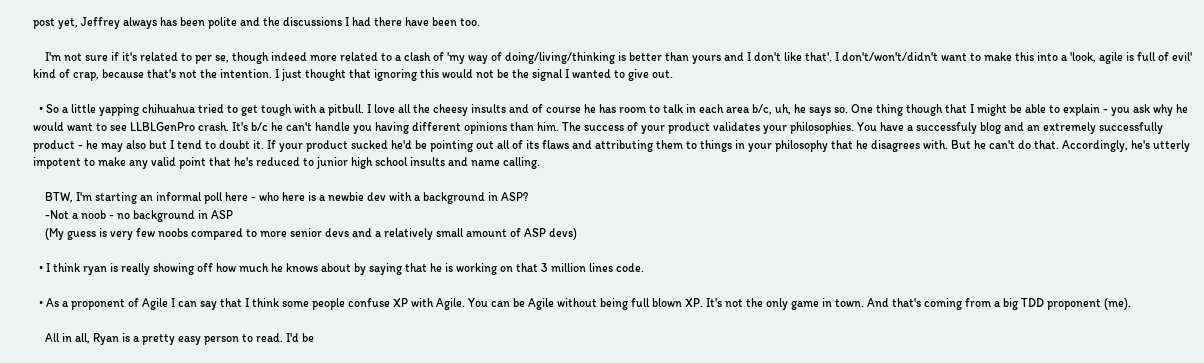post yet, Jeffrey always has been polite and the discussions I had there have been too.

    I'm not sure if it's related to per se, though indeed more related to a clash of 'my way of doing/living/thinking is better than yours and I don't like that'. I don't/won't/didn't want to make this into a 'look, agile is full of evil' kind of crap, because that's not the intention. I just thought that ignoring this would not be the signal I wanted to give out.

  • So a little yapping chihuahua tried to get tough with a pitbull. I love all the cheesy insults and of course he has room to talk in each area b/c, uh, he says so. One thing though that I might be able to explain - you ask why he would want to see LLBLGenPro crash. It's b/c he can't handle you having different opinions than him. The success of your product validates your philosophies. You have a successfuly blog and an extremely successfully product - he may also but I tend to doubt it. If your product sucked he'd be pointing out all of its flaws and attributing them to things in your philosophy that he disagrees with. But he can't do that. Accordingly, he's utterly impotent to make any valid point that he's reduced to junior high school insults and name calling.

    BTW, I'm starting an informal poll here - who here is a newbie dev with a background in ASP?
    -Not a noob - no background in ASP
    (My guess is very few noobs compared to more senior devs and a relatively small amount of ASP devs)

  • I think ryan is really showing off how much he knows about by saying that he is working on that 3 million lines code.

  • As a proponent of Agile I can say that I think some people confuse XP with Agile. You can be Agile without being full blown XP. It's not the only game in town. And that's coming from a big TDD proponent (me).

    All in all, Ryan is a pretty easy person to read. I'd be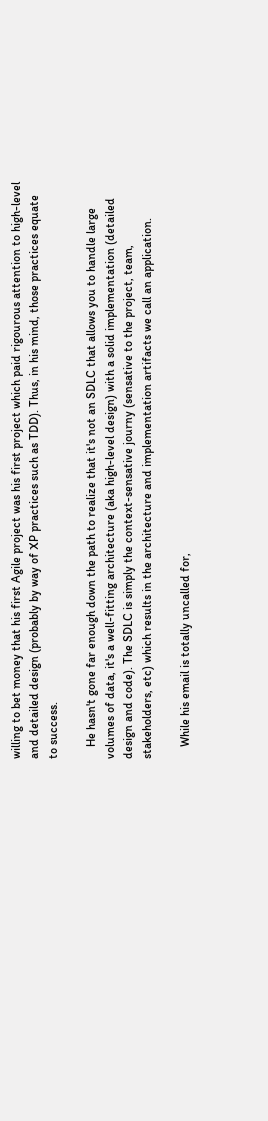willing to bet money that his first Agile project was his first project which paid rigourous attention to high-level and detailed design (probably by way of XP practices such as TDD). Thus, in his mind, those practices equate to success.

    He hasn't gone far enough down the path to realize that it's not an SDLC that allows you to handle large volumes of data, it's a well-fitting architecture (aka high-level design) with a solid implementation (detailed design and code). The SDLC is simply the context-sensative journy (sensative to the project, team, stakeholders, etc) which results in the architecture and implementation artifacts we call an application.

    While his email is totally uncalled for,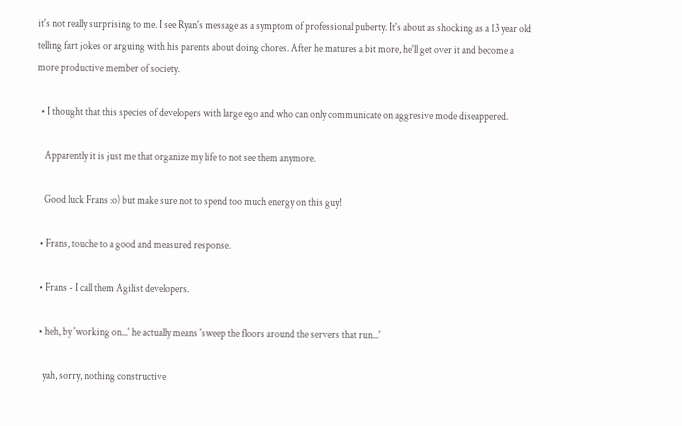it's not really surprising to me. I see Ryan's message as a symptom of professional puberty. It's about as shocking as a 13 year old telling fart jokes or arguing with his parents about doing chores. After he matures a bit more, he'll get over it and become a more productive member of society.

  • I thought that this species of developers with large ego and who can only communicate on aggresive mode diseappered.

    Apparently it is just me that organize my life to not see them anymore.

    Good luck Frans :o) but make sure not to spend too much energy on this guy!

  • Frans, touche to a good and measured response.

  • Frans - I call them Agilist developers.

  • heh, by 'working on...' he actually means 'sweep the floors around the servers that run...'

    yah, sorry, nothing constructive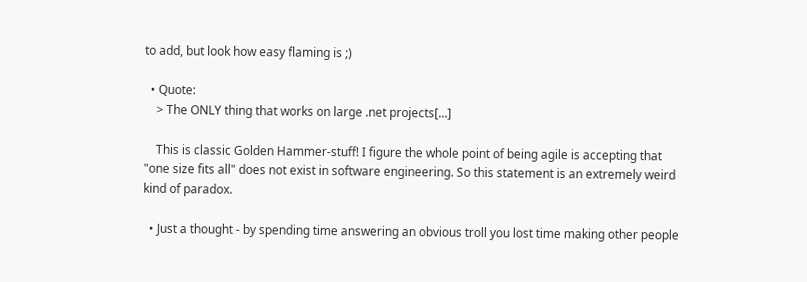to add, but look how easy flaming is ;)

  • Quote:
    > The ONLY thing that works on large .net projects[...]

    This is classic Golden Hammer-stuff! I figure the whole point of being agile is accepting that "one size fits all" does not exist in software engineering. So this statement is an extremely weird kind of paradox.

  • Just a thought - by spending time answering an obvious troll you lost time making other people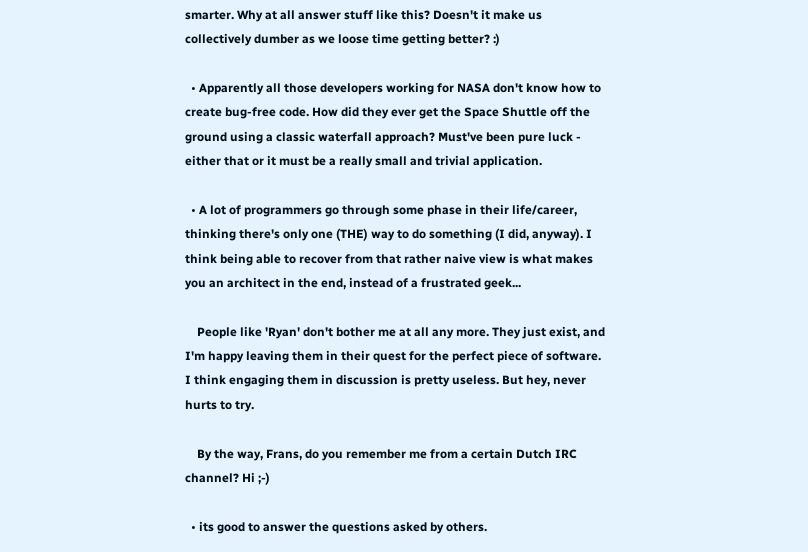smarter. Why at all answer stuff like this? Doesn't it make us collectively dumber as we loose time getting better? :)

  • Apparently all those developers working for NASA don't know how to create bug-free code. How did they ever get the Space Shuttle off the ground using a classic waterfall approach? Must've been pure luck - either that or it must be a really small and trivial application.

  • A lot of programmers go through some phase in their life/career, thinking there's only one (THE) way to do something (I did, anyway). I think being able to recover from that rather naive view is what makes you an architect in the end, instead of a frustrated geek...

    People like 'Ryan' don't bother me at all any more. They just exist, and I'm happy leaving them in their quest for the perfect piece of software. I think engaging them in discussion is pretty useless. But hey, never hurts to try.

    By the way, Frans, do you remember me from a certain Dutch IRC channel? Hi ;-)

  • its good to answer the questions asked by others.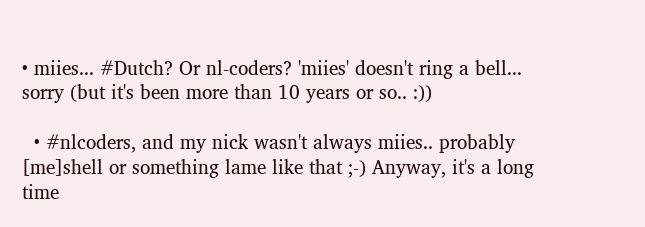• miies... #Dutch? Or nl-coders? 'miies' doesn't ring a bell... sorry (but it's been more than 10 years or so.. :))

  • #nlcoders, and my nick wasn't always miies.. probably [me]shell or something lame like that ;-) Anyway, it's a long time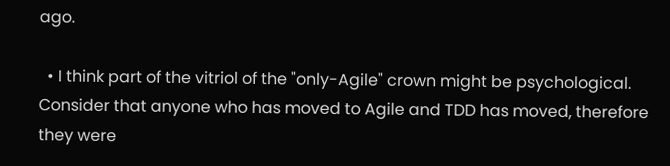ago.

  • I think part of the vitriol of the "only-Agile" crown might be psychological. Consider that anyone who has moved to Agile and TDD has moved, therefore they were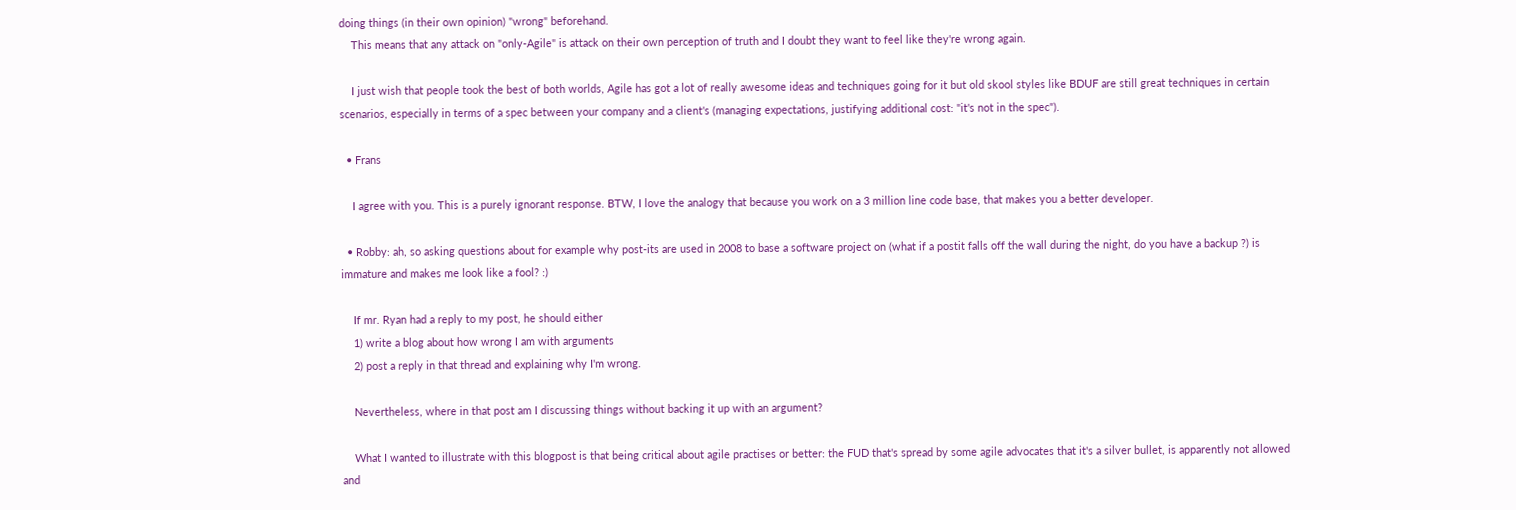doing things (in their own opinion) "wrong" beforehand.
    This means that any attack on "only-Agile" is attack on their own perception of truth and I doubt they want to feel like they're wrong again.

    I just wish that people took the best of both worlds, Agile has got a lot of really awesome ideas and techniques going for it but old skool styles like BDUF are still great techniques in certain scenarios, especially in terms of a spec between your company and a client's (managing expectations, justifying additional cost: "it's not in the spec").

  • Frans

    I agree with you. This is a purely ignorant response. BTW, I love the analogy that because you work on a 3 million line code base, that makes you a better developer.

  • Robby: ah, so asking questions about for example why post-its are used in 2008 to base a software project on (what if a postit falls off the wall during the night, do you have a backup ?) is immature and makes me look like a fool? :)

    If mr. Ryan had a reply to my post, he should either
    1) write a blog about how wrong I am with arguments
    2) post a reply in that thread and explaining why I'm wrong.

    Nevertheless, where in that post am I discussing things without backing it up with an argument?

    What I wanted to illustrate with this blogpost is that being critical about agile practises or better: the FUD that's spread by some agile advocates that it's a silver bullet, is apparently not allowed and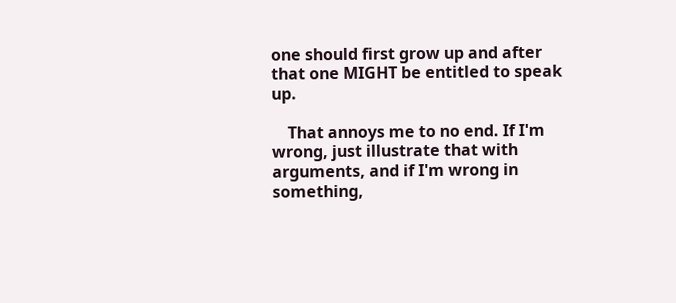one should first grow up and after that one MIGHT be entitled to speak up.

    That annoys me to no end. If I'm wrong, just illustrate that with arguments, and if I'm wrong in something,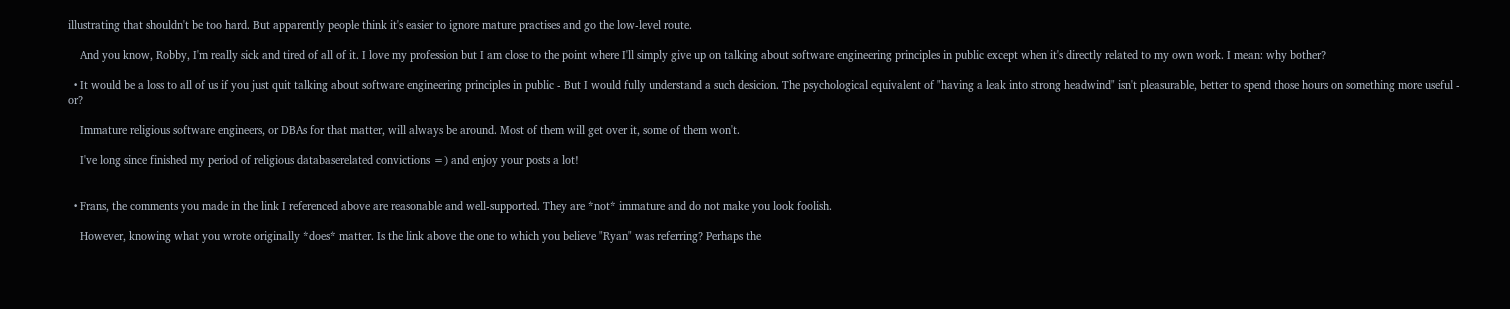illustrating that shouldn't be too hard. But apparently people think it's easier to ignore mature practises and go the low-level route.

    And you know, Robby, I'm really sick and tired of all of it. I love my profession but I am close to the point where I'll simply give up on talking about software engineering principles in public except when it's directly related to my own work. I mean: why bother?

  • It would be a loss to all of us if you just quit talking about software engineering principles in public - But I would fully understand a such desicion. The psychological equivalent of "having a leak into strong headwind" isn't pleasurable, better to spend those hours on something more useful - or?

    Immature religious software engineers, or DBAs for that matter, will always be around. Most of them will get over it, some of them won't.

    I've long since finished my period of religious databaserelated convictions =) and enjoy your posts a lot!


  • Frans, the comments you made in the link I referenced above are reasonable and well-supported. They are *not* immature and do not make you look foolish.

    However, knowing what you wrote originally *does* matter. Is the link above the one to which you believe "Ryan" was referring? Perhaps the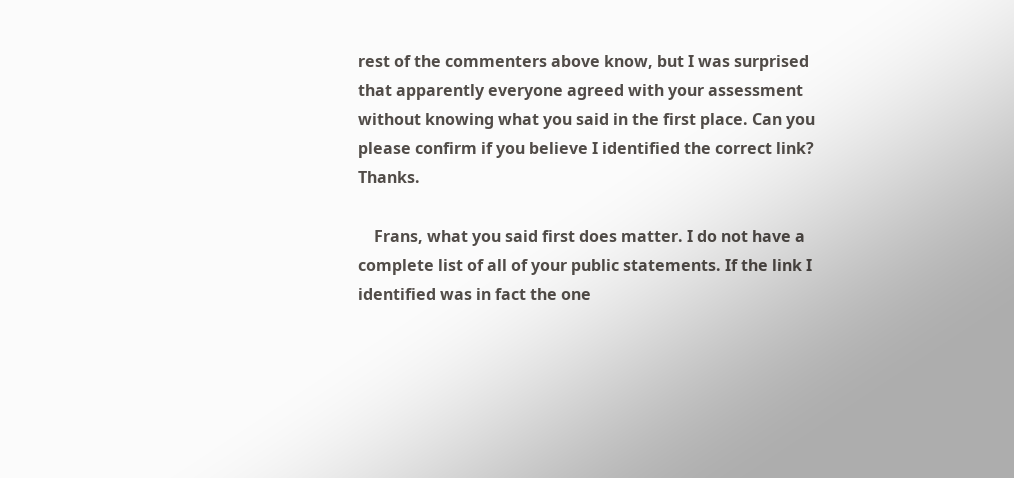rest of the commenters above know, but I was surprised that apparently everyone agreed with your assessment without knowing what you said in the first place. Can you please confirm if you believe I identified the correct link? Thanks.

    Frans, what you said first does matter. I do not have a complete list of all of your public statements. If the link I identified was in fact the one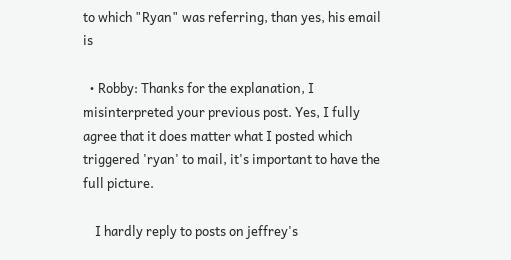to which "Ryan" was referring, than yes, his email is

  • Robby: Thanks for the explanation, I misinterpreted your previous post. Yes, I fully agree that it does matter what I posted which triggered 'ryan' to mail, it's important to have the full picture.

    I hardly reply to posts on jeffrey's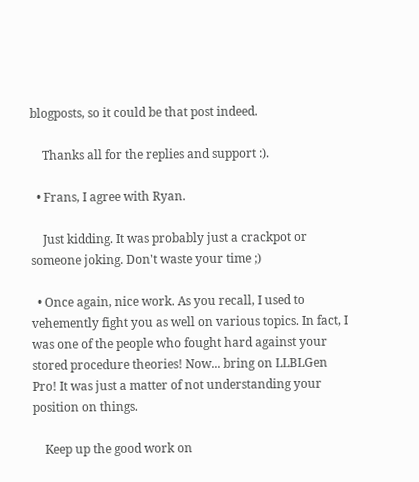blogposts, so it could be that post indeed.

    Thanks all for the replies and support :).

  • Frans, I agree with Ryan.

    Just kidding. It was probably just a crackpot or someone joking. Don't waste your time ;)

  • Once again, nice work. As you recall, I used to vehemently fight you as well on various topics. In fact, I was one of the people who fought hard against your stored procedure theories! Now... bring on LLBLGen Pro! It was just a matter of not understanding your position on things.

    Keep up the good work on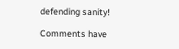defending sanity!

Comments have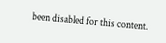been disabled for this content.